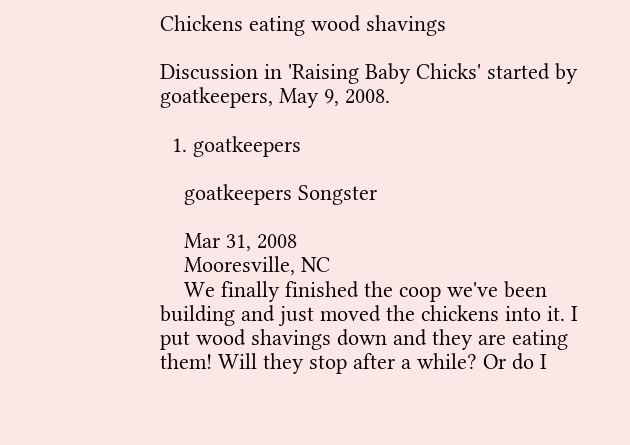Chickens eating wood shavings

Discussion in 'Raising Baby Chicks' started by goatkeepers, May 9, 2008.

  1. goatkeepers

    goatkeepers Songster

    Mar 31, 2008
    Mooresville, NC
    We finally finished the coop we've been building and just moved the chickens into it. I put wood shavings down and they are eating them! Will they stop after a while? Or do I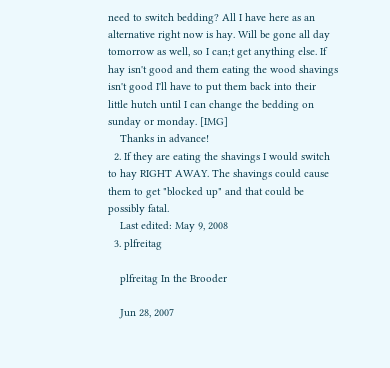need to switch bedding? All I have here as an alternative right now is hay. Will be gone all day tomorrow as well, so I can;t get anything else. If hay isn't good and them eating the wood shavings isn't good I'll have to put them back into their little hutch until I can change the bedding on sunday or monday. [IMG]
    Thanks in advance!
  2. If they are eating the shavings I would switch to hay RIGHT AWAY. The shavings could cause them to get "blocked up" and that could be possibly fatal.
    Last edited: May 9, 2008
  3. plfreitag

    plfreitag In the Brooder

    Jun 28, 2007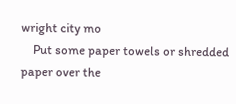wright city mo
    Put some paper towels or shredded paper over the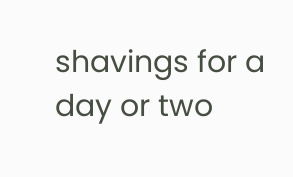shavings for a day or two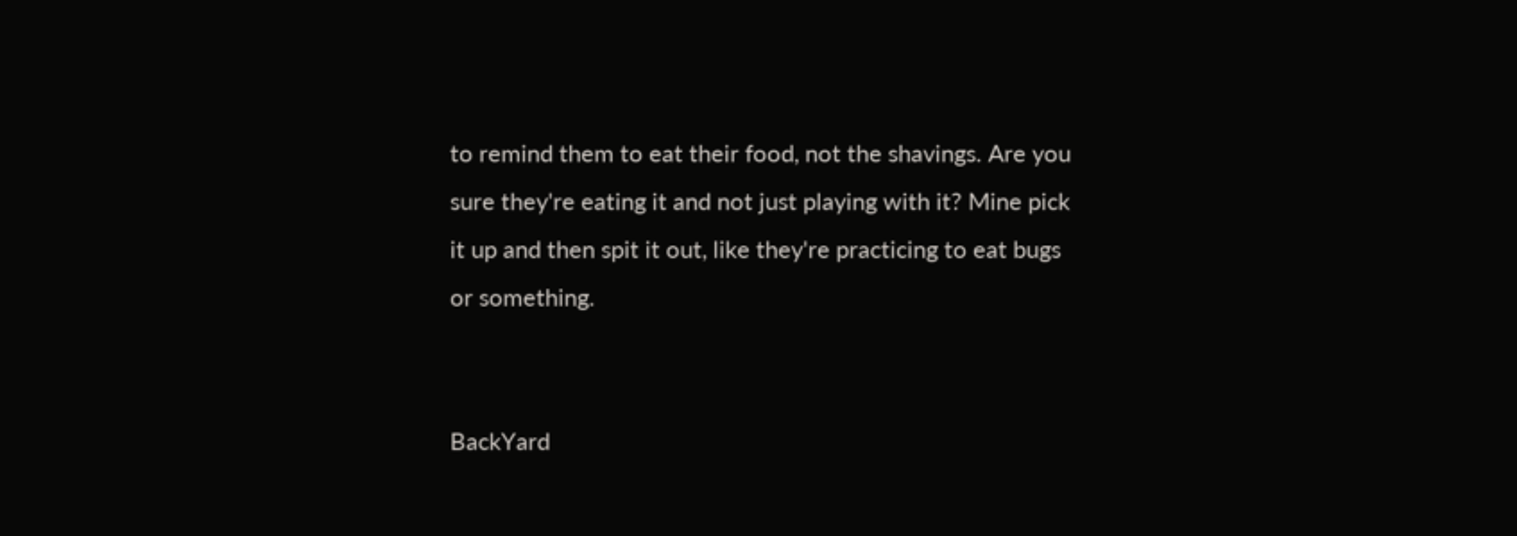to remind them to eat their food, not the shavings. Are you sure they're eating it and not just playing with it? Mine pick it up and then spit it out, like they're practicing to eat bugs or something.


BackYard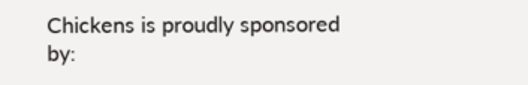Chickens is proudly sponsored by: